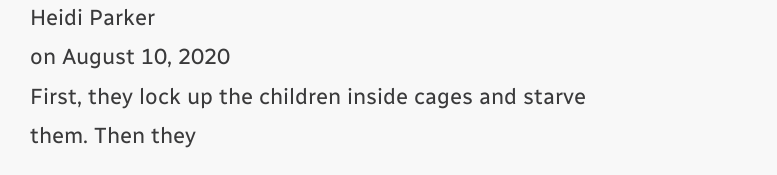Heidi Parker
on August 10, 2020
First, they lock up the children inside cages and starve them. Then they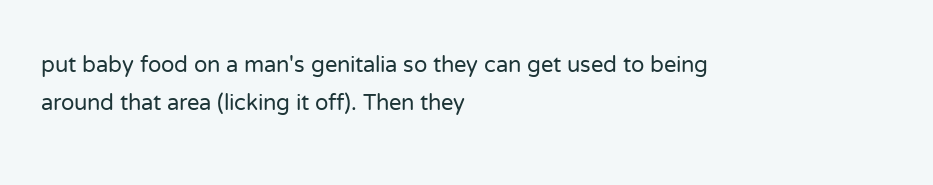put baby food on a man's genitalia so they can get used to being around that area (licking it off). Then they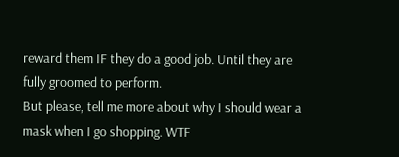reward them IF they do a good job. Until they are fully groomed to perform.
But please, tell me more about why I should wear a mask when I go shopping. WTF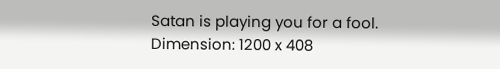Satan is playing you for a fool.
Dimension: 1200 x 408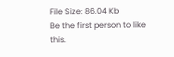File Size: 86.04 Kb
Be the first person to like this.